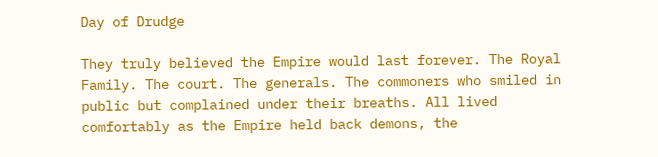Day of Drudge

They truly believed the Empire would last forever. The Royal Family. The court. The generals. The commoners who smiled in public but complained under their breaths. All lived comfortably as the Empire held back demons, the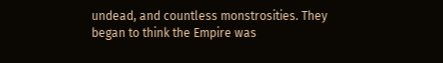undead, and countless monstrosities. They began to think the Empire was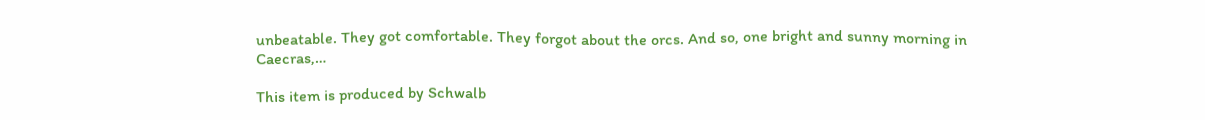unbeatable. They got comfortable. They forgot about the orcs. And so, one bright and sunny morning in Caecras,…

This item is produced by Schwalb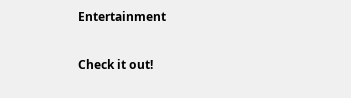Entertainment

Check it out!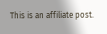This is an affiliate post.